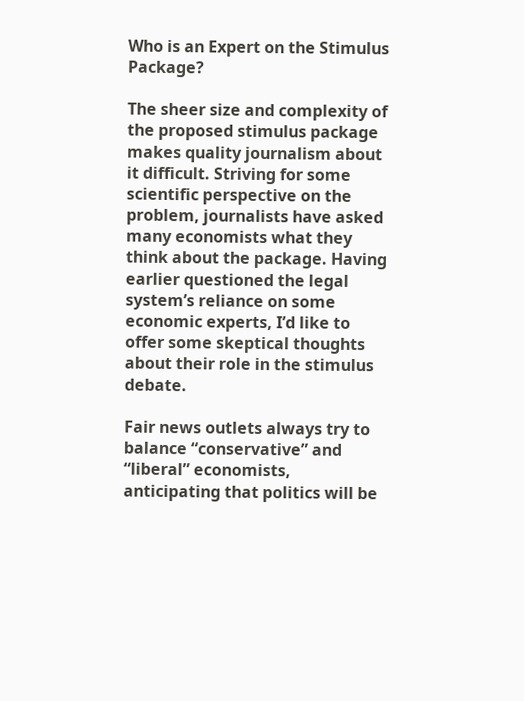Who is an Expert on the Stimulus Package?

The sheer size and complexity of the proposed stimulus package makes quality journalism about it difficult. Striving for some scientific perspective on the problem, journalists have asked many economists what they think about the package. Having earlier questioned the legal system’s reliance on some economic experts, I’d like to offer some skeptical thoughts about their role in the stimulus debate.

Fair news outlets always try to balance “conservative” and “liberal” economists, anticipating that politics will be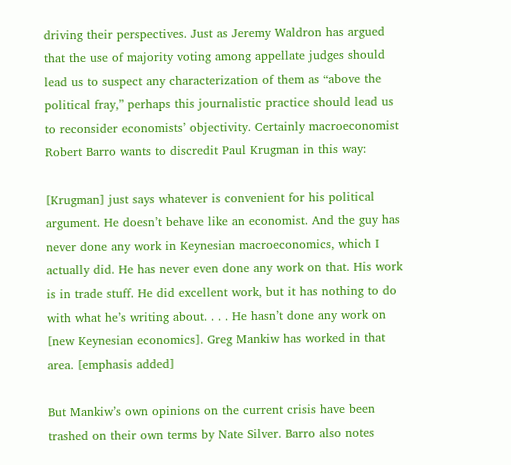driving their perspectives. Just as Jeremy Waldron has argued that the use of majority voting among appellate judges should lead us to suspect any characterization of them as “above the political fray,” perhaps this journalistic practice should lead us to reconsider economists’ objectivity. Certainly macroeconomist Robert Barro wants to discredit Paul Krugman in this way:

[Krugman] just says whatever is convenient for his political argument. He doesn’t behave like an economist. And the guy has never done any work in Keynesian macroeconomics, which I actually did. He has never even done any work on that. His work is in trade stuff. He did excellent work, but it has nothing to do with what he’s writing about. . . . He hasn’t done any work on [new Keynesian economics]. Greg Mankiw has worked in that area. [emphasis added]

But Mankiw’s own opinions on the current crisis have been trashed on their own terms by Nate Silver. Barro also notes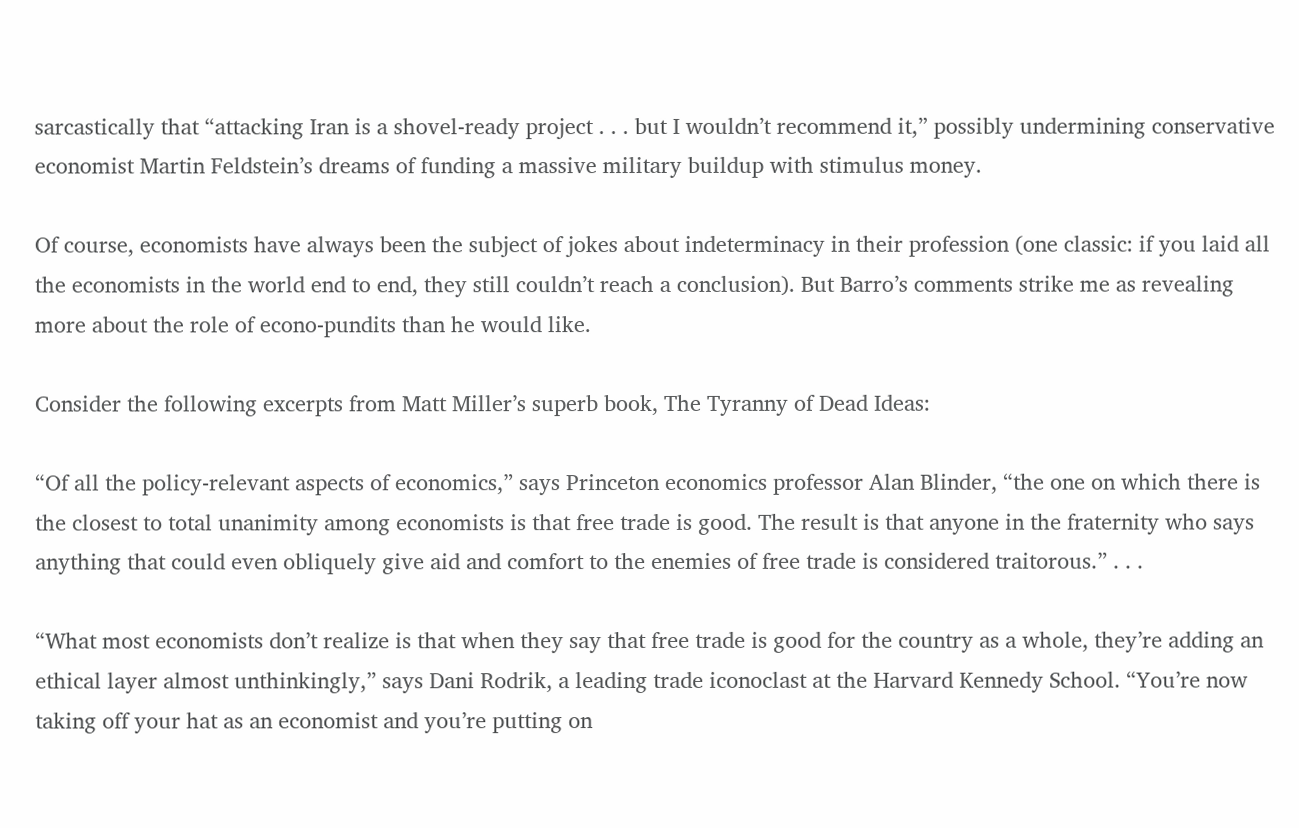sarcastically that “attacking Iran is a shovel-ready project . . . but I wouldn’t recommend it,” possibly undermining conservative economist Martin Feldstein’s dreams of funding a massive military buildup with stimulus money.

Of course, economists have always been the subject of jokes about indeterminacy in their profession (one classic: if you laid all the economists in the world end to end, they still couldn’t reach a conclusion). But Barro’s comments strike me as revealing more about the role of econo-pundits than he would like.

Consider the following excerpts from Matt Miller’s superb book, The Tyranny of Dead Ideas:

“Of all the policy-relevant aspects of economics,” says Princeton economics professor Alan Blinder, “the one on which there is the closest to total unanimity among economists is that free trade is good. The result is that anyone in the fraternity who says anything that could even obliquely give aid and comfort to the enemies of free trade is considered traitorous.” . . .

“What most economists don’t realize is that when they say that free trade is good for the country as a whole, they’re adding an ethical layer almost unthinkingly,” says Dani Rodrik, a leading trade iconoclast at the Harvard Kennedy School. “You’re now taking off your hat as an economist and you’re putting on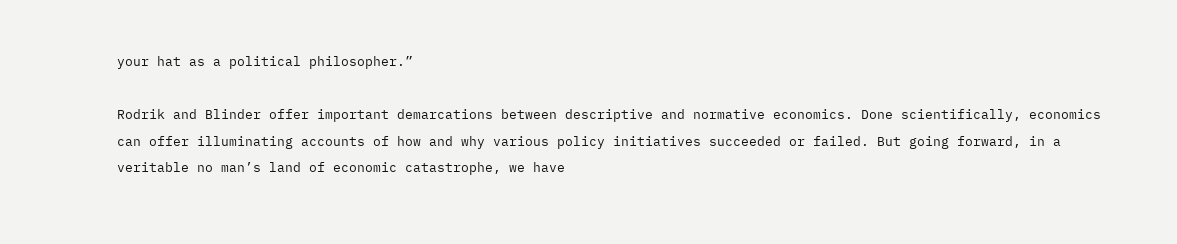your hat as a political philosopher.”

Rodrik and Blinder offer important demarcations between descriptive and normative economics. Done scientifically, economics can offer illuminating accounts of how and why various policy initiatives succeeded or failed. But going forward, in a veritable no man’s land of economic catastrophe, we have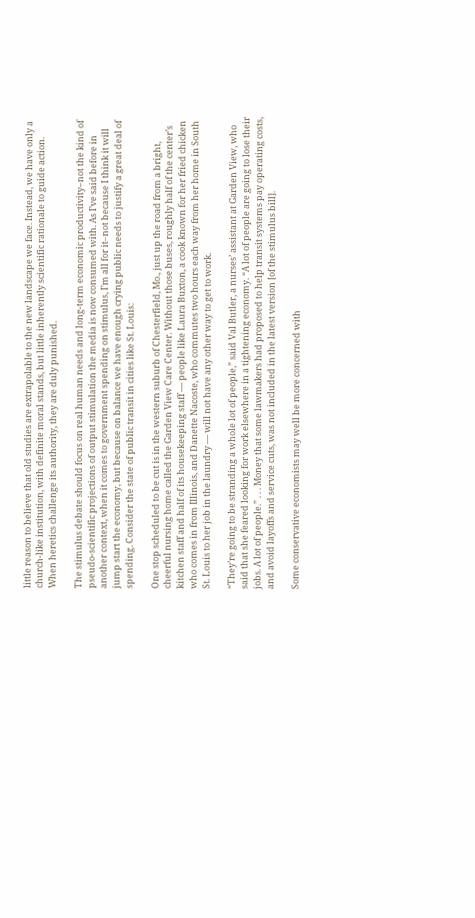little reason to believe that old studies are extrapolable to the new landscape we face. Instead, we have only a church-like institution, with definite moral stands, but little inherently scientific rationale to guide action. When heretics challenge its authority, they are duly punished.

The stimulus debate should focus on real human needs and long-term economic productivity–not the kind of pseudo-scientific projections of output stimulation the media is now consumed with. As I’ve said before in another context, when it comes to government spending on stimulus, I’m all for it–not because I think it will jump start the economy, but because on balance we have enough crying public needs to justify a great deal of spending. Consider the state of public transit in cities like St. Louis:

One stop scheduled to be cut is in the western suburb of Chesterfield, Mo., just up the road from a bright, cheerful nursing home called the Garden View Care Center. Without those buses, roughly half of the center’s kitchen staff and half of its housekeeping staff — people like Laura Buxton, a cook known for her fried chicken who comes in from Illinois, and Danette Nacoste, who commutes two hours each way from her home in South St. Louis to her job in the laundry — will not have any other way to get to work.

“They’re going to be stranding a whole lot of people,” said Val Butler, a nurses’ assistant at Garden View, who said that she feared looking for work elsewhere in a tightening economy. “A lot of people are going to lose their jobs. A lot of people.” . . . Money that some lawmakers had proposed to help transit systems pay operating costs, and avoid layoffs and service cuts, was not included in the latest version [of the stimulus bill].

Some conservative economists may well be more concerned with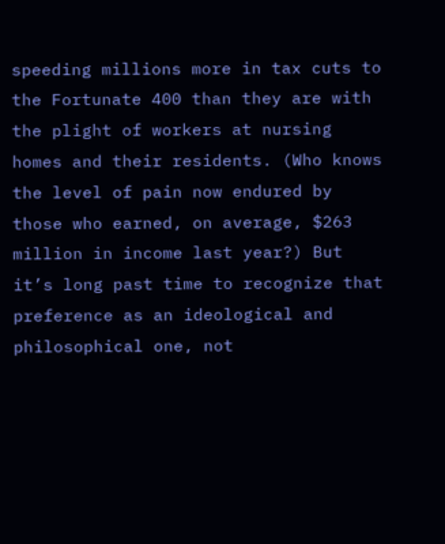speeding millions more in tax cuts to the Fortunate 400 than they are with the plight of workers at nursing homes and their residents. (Who knows the level of pain now endured by those who earned, on average, $263 million in income last year?) But it’s long past time to recognize that preference as an ideological and philosophical one, not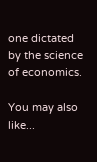one dictated by the science of economics.

You may also like...